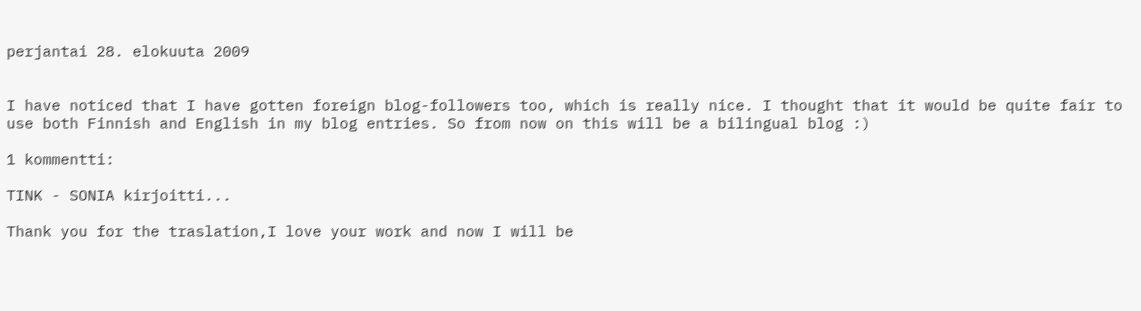perjantai 28. elokuuta 2009


I have noticed that I have gotten foreign blog-followers too, which is really nice. I thought that it would be quite fair to use both Finnish and English in my blog entries. So from now on this will be a bilingual blog :)

1 kommentti:

TINK - SONIA kirjoitti...

Thank you for the traslation,I love your work and now I will be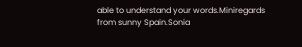able to understand your words.Miniregards from sunny Spain.Sonia